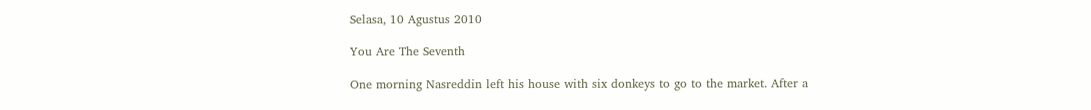Selasa, 10 Agustus 2010

You Are The Seventh

One morning Nasreddin left his house with six donkeys to go to the market. After a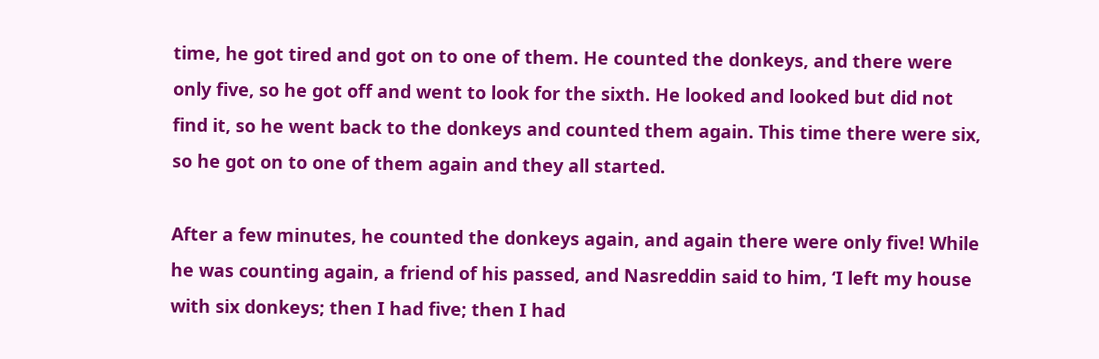time, he got tired and got on to one of them. He counted the donkeys, and there were only five, so he got off and went to look for the sixth. He looked and looked but did not find it, so he went back to the donkeys and counted them again. This time there were six, so he got on to one of them again and they all started.

After a few minutes, he counted the donkeys again, and again there were only five! While he was counting again, a friend of his passed, and Nasreddin said to him, ‘I left my house with six donkeys; then I had five; then I had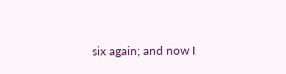six again; and now I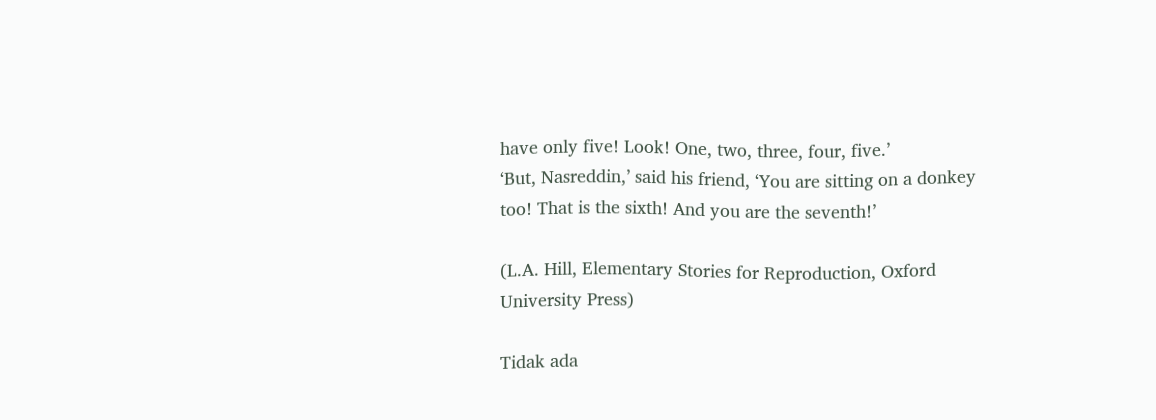have only five! Look! One, two, three, four, five.’
‘But, Nasreddin,’ said his friend, ‘You are sitting on a donkey too! That is the sixth! And you are the seventh!’

(L.A. Hill, Elementary Stories for Reproduction, Oxford University Press)

Tidak ada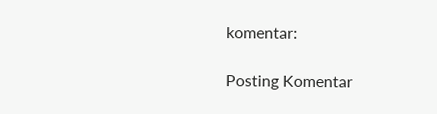komentar:

Posting Komentar